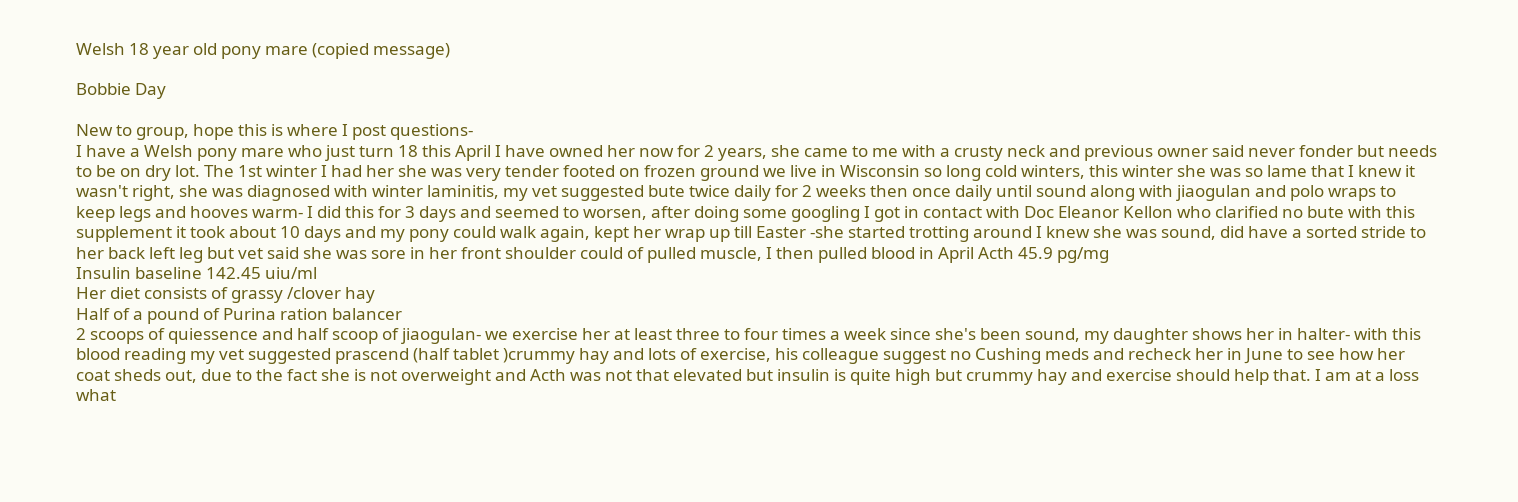Welsh 18 year old pony mare (copied message)

Bobbie Day

New to group, hope this is where I post questions-
I have a Welsh pony mare who just turn 18 this April I have owned her now for 2 years, she came to me with a crusty neck and previous owner said never fonder but needs to be on dry lot. The 1st winter I had her she was very tender footed on frozen ground we live in Wisconsin so long cold winters, this winter she was so lame that I knew it wasn't right, she was diagnosed with winter laminitis, my vet suggested bute twice daily for 2 weeks then once daily until sound along with jiaogulan and polo wraps to keep legs and hooves warm- I did this for 3 days and seemed to worsen, after doing some googling I got in contact with Doc Eleanor Kellon who clarified no bute with this supplement it took about 10 days and my pony could walk again, kept her wrap up till Easter -she started trotting around I knew she was sound, did have a sorted stride to her back left leg but vet said she was sore in her front shoulder could of pulled muscle, I then pulled blood in April Acth 45.9 pg/mg
Insulin baseline 142.45 uiu/ml
Her diet consists of grassy /clover hay
Half of a pound of Purina ration balancer
2 scoops of quiessence and half scoop of jiaogulan- we exercise her at least three to four times a week since she's been sound, my daughter shows her in halter- with this blood reading my vet suggested prascend (half tablet )crummy hay and lots of exercise, his colleague suggest no Cushing meds and recheck her in June to see how her coat sheds out, due to the fact she is not overweight and Acth was not that elevated but insulin is quite high but crummy hay and exercise should help that. I am at a loss what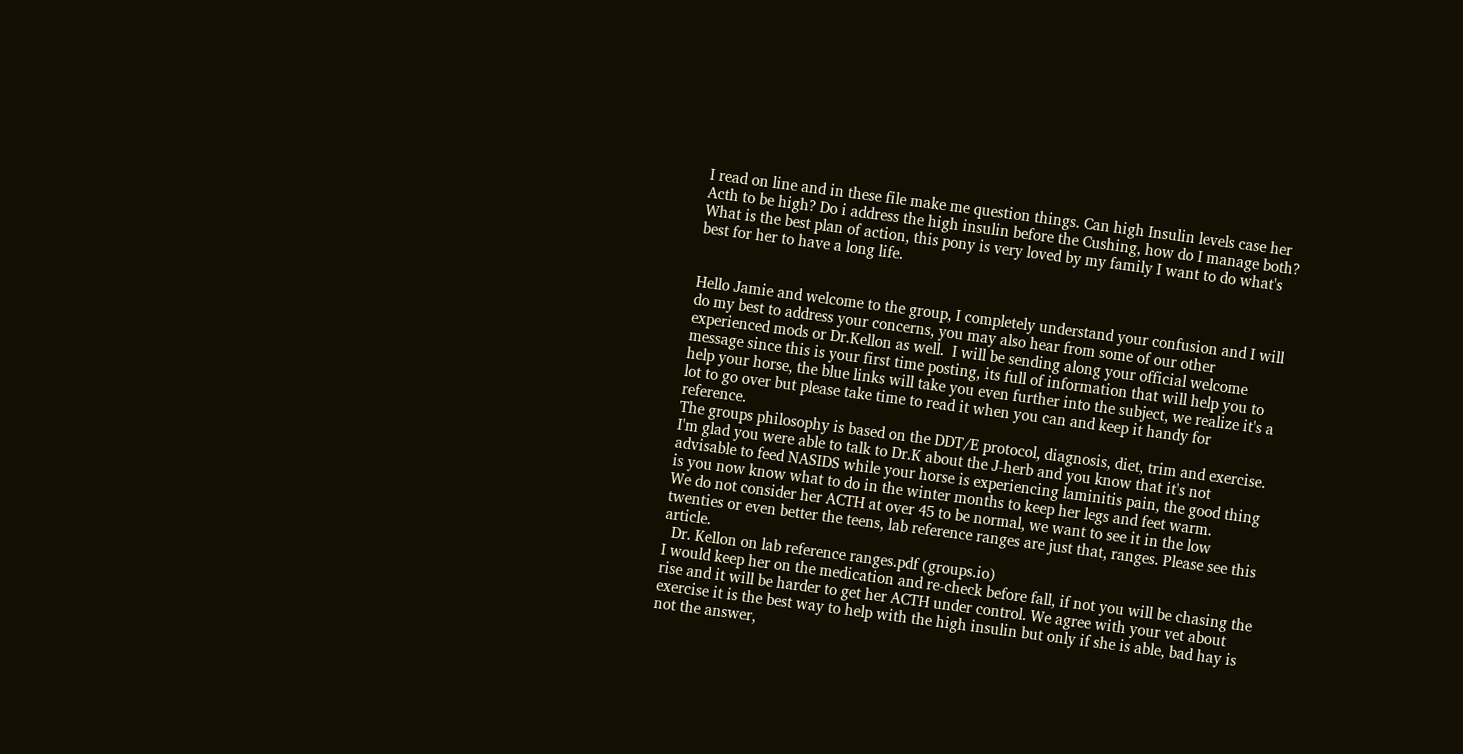I read on line and in these file make me question things. Can high Insulin levels case her Acth to be high? Do i address the high insulin before the Cushing, how do I manage both? What is the best plan of action, this pony is very loved by my family I want to do what's best for her to have a long life.


Hello Jamie and welcome to the group, I completely understand your confusion and I will do my best to address your concerns, you may also hear from some of our other experienced mods or Dr.Kellon as well.  I will be sending along your official welcome message since this is your first time posting, its full of information that will help you to help your horse, the blue links will take you even further into the subject, we realize it's a lot to go over but please take time to read it when you can and keep it handy for reference.
The groups philosophy is based on the DDT/E protocol, diagnosis, diet, trim and exercise.
I'm glad you were able to talk to Dr.K about the J-herb and you know that it's not advisable to feed NASIDS while your horse is experiencing laminitis pain, the good thing is you now know what to do in the winter months to keep her legs and feet warm.
We do not consider her ACTH at over 45 to be normal, we want to see it in the low twenties or even better the teens, lab reference ranges are just that, ranges. Please see this article.
  Dr. Kellon on lab reference ranges.pdf (groups.io)
I would keep her on the medication and re-check before fall, if not you will be chasing the rise and it will be harder to get her ACTH under control. We agree with your vet about exercise it is the best way to help with the high insulin but only if she is able, bad hay is not the answer,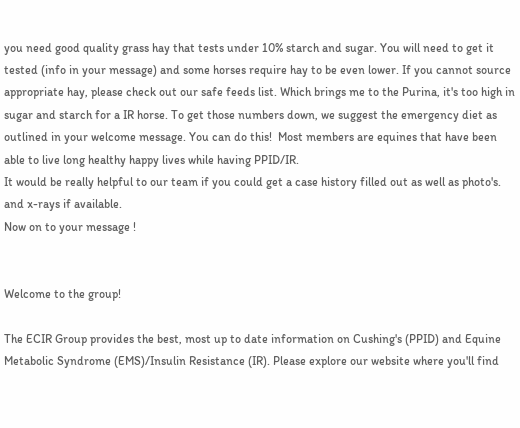you need good quality grass hay that tests under 10% starch and sugar. You will need to get it tested (info in your message) and some horses require hay to be even lower. If you cannot source appropriate hay, please check out our safe feeds list. Which brings me to the Purina, it's too high in sugar and starch for a IR horse. To get those numbers down, we suggest the emergency diet as outlined in your welcome message. You can do this!  Most members are equines that have been able to live long healthy happy lives while having PPID/IR.
It would be really helpful to our team if you could get a case history filled out as well as photo's. and x-rays if available.
Now on to your message !


Welcome to the group!

The ECIR Group provides the best, most up to date information on Cushing's (PPID) and Equine Metabolic Syndrome (EMS)/Insulin Resistance (IR). Please explore our website where you'll find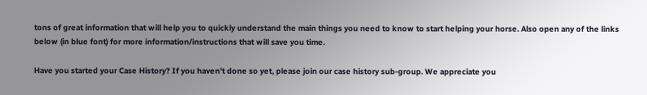tons of great information that will help you to quickly understand the main things you need to know to start helping your horse. Also open any of the links below (in blue font) for more information/instructions that will save you time.

Have you started your Case History? If you haven't done so yet, please join our case history sub-group. We appreciate you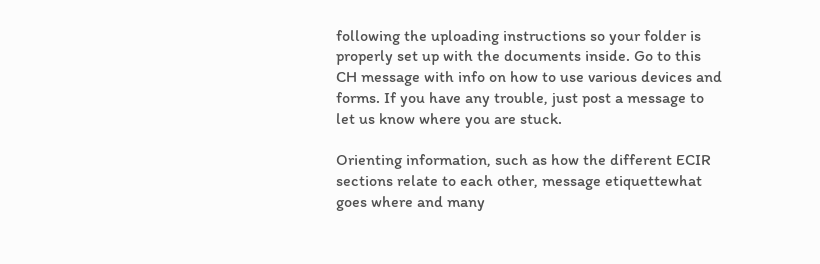following the uploading instructions so your folder is properly set up with the documents inside. Go to this CH message with info on how to use various devices and forms. If you have any trouble, just post a message to let us know where you are stuck.

Orienting information, such as how the different ECIR sections relate to each other, message etiquettewhat goes where and many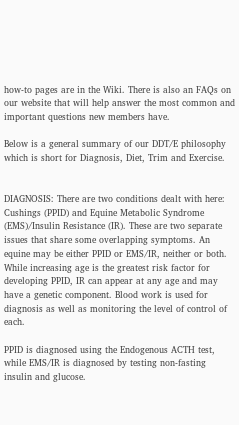how-to pages are in the Wiki. There is also an FAQs on our website that will help answer the most common and important questions new members have.

Below is a general summary of our DDT/E philosophy which is short for Diagnosis, Diet, Trim and Exercise.


DIAGNOSIS: There are two conditions dealt with here: Cushings (PPID) and Equine Metabolic Syndrome (EMS)/Insulin Resistance (IR). These are two separate issues that share some overlapping symptoms. An equine may be either PPID or EMS/IR, neither or both. While increasing age is the greatest risk factor for developing PPID, IR can appear at any age and may have a genetic component. Blood work is used for diagnosis as well as monitoring the level of control of each.

PPID is diagnosed using the Endogenous ACTH test, while EMS/IR is diagnosed by testing non-fasting insulin and glucose.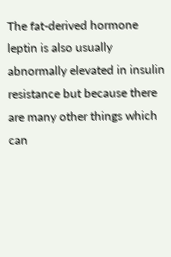The fat-derived hormone leptin is also usually abnormally elevated in insulin resistance but because there are many other things which can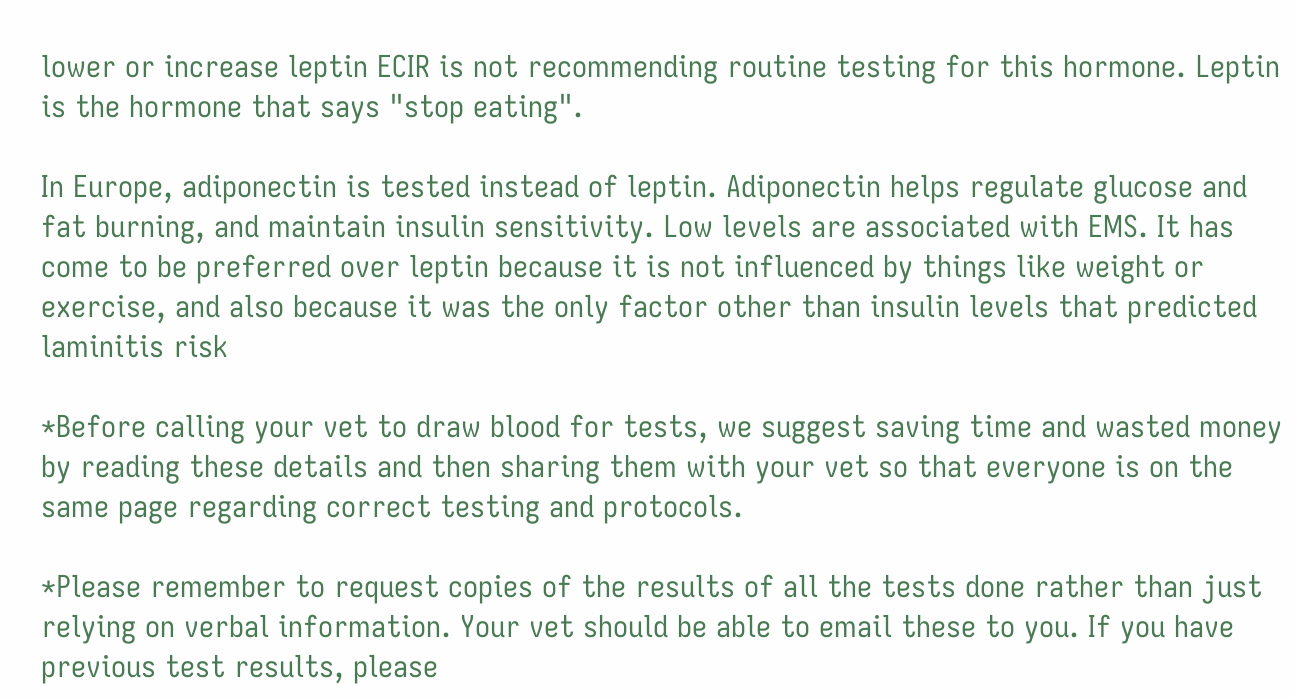lower or increase leptin ECIR is not recommending routine testing for this hormone. Leptin is the hormone that says "stop eating".

In Europe, adiponectin is tested instead of leptin. Adiponectin helps regulate glucose and fat burning, and maintain insulin sensitivity. Low levels are associated with EMS. It has come to be preferred over leptin because it is not influenced by things like weight or exercise, and also because it was the only factor other than insulin levels that predicted laminitis risk

*Before calling your vet to draw blood for tests, we suggest saving time and wasted money by reading these details and then sharing them with your vet so that everyone is on the same page regarding correct testing and protocols.

*Please remember to request copies of the results of all the tests done rather than just relying on verbal information. Your vet should be able to email these to you. If you have previous test results, please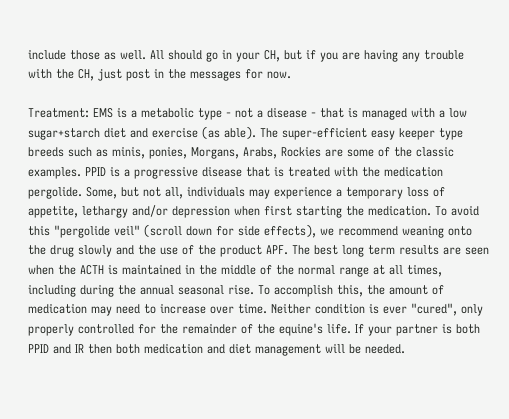include those as well. All should go in your CH, but if you are having any trouble with the CH, just post in the messages for now.

Treatment: EMS is a metabolic type - not a disease - that is managed with a low sugar+starch diet and exercise (as able). The super-efficient easy keeper type breeds such as minis, ponies, Morgans, Arabs, Rockies are some of the classic examples. PPID is a progressive disease that is treated with the medication pergolide. Some, but not all, individuals may experience a temporary loss of appetite, lethargy and/or depression when first starting the medication. To avoid this "pergolide veil" (scroll down for side effects), we recommend weaning onto the drug slowly and the use of the product APF. The best long term results are seen when the ACTH is maintained in the middle of the normal range at all times, including during the annual seasonal rise. To accomplish this, the amount of medication may need to increase over time. Neither condition is ever "cured", only properly controlled for the remainder of the equine's life. If your partner is both PPID and IR then both medication and diet management will be needed.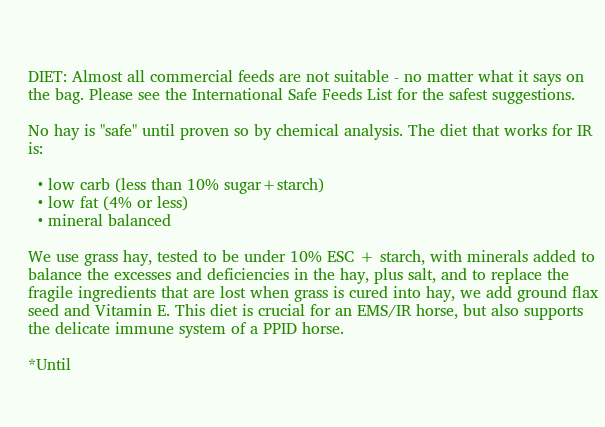DIET: Almost all commercial feeds are not suitable - no matter what it says on the bag. Please see the International Safe Feeds List for the safest suggestions.

No hay is "safe" until proven so by chemical analysis. The diet that works for IR is:

  • low carb (less than 10% sugar+starch)
  • low fat (4% or less)
  • mineral balanced

We use grass hay, tested to be under 10% ESC + starch, with minerals added to balance the excesses and deficiencies in the hay, plus salt, and to replace the fragile ingredients that are lost when grass is cured into hay, we add ground flax seed and Vitamin E. This diet is crucial for an EMS/IR horse, but also supports the delicate immune system of a PPID horse.

*Until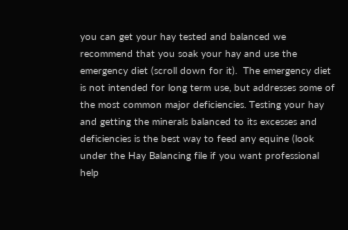you can get your hay tested and balanced we recommend that you soak your hay and use the emergency diet (scroll down for it).  The emergency diet is not intended for long term use, but addresses some of the most common major deficiencies. Testing your hay and getting the minerals balanced to its excesses and deficiencies is the best way to feed any equine (look under the Hay Balancing file if you want professional help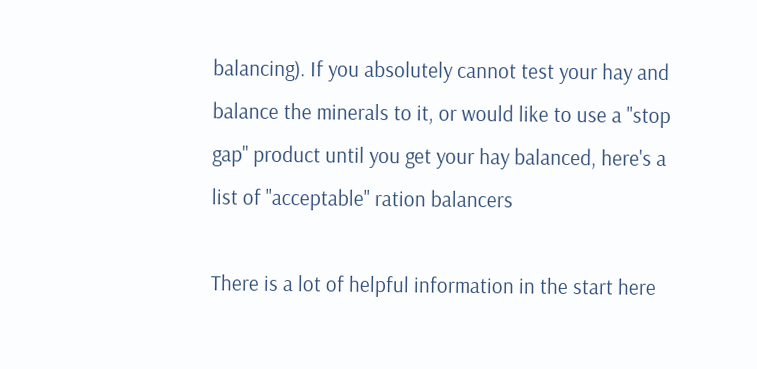balancing). If you absolutely cannot test your hay and balance the minerals to it, or would like to use a "stop gap" product until you get your hay balanced, here's a list of "acceptable" ration balancers

There is a lot of helpful information in the start here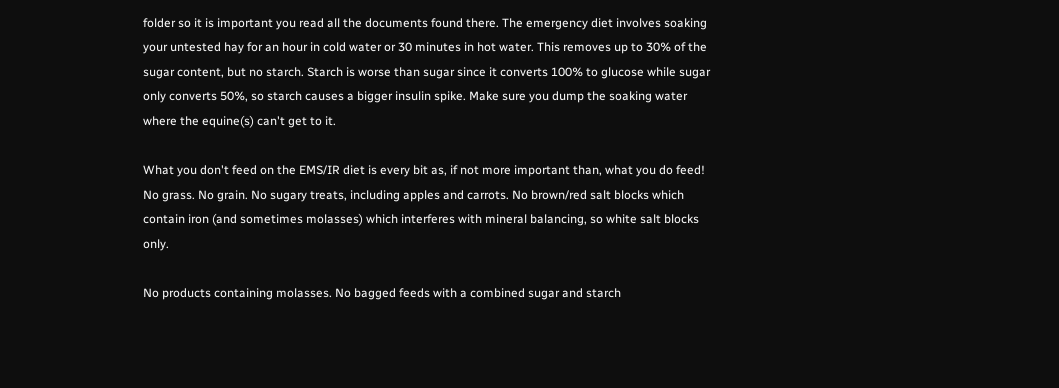folder so it is important you read all the documents found there. The emergency diet involves soaking your untested hay for an hour in cold water or 30 minutes in hot water. This removes up to 30% of the sugar content, but no starch. Starch is worse than sugar since it converts 100% to glucose while sugar only converts 50%, so starch causes a bigger insulin spike. Make sure you dump the soaking water where the equine(s) can't get to it.

What you don't feed on the EMS/IR diet is every bit as, if not more important than, what you do feed! No grass. No grain. No sugary treats, including apples and carrots. No brown/red salt blocks which contain iron (and sometimes molasses) which interferes with mineral balancing, so white salt blocks only.

No products containing molasses. No bagged feeds with a combined sugar and starch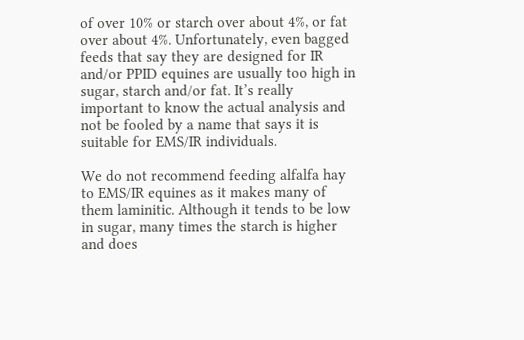of over 10% or starch over about 4%, or fat over about 4%. Unfortunately, even bagged feeds that say they are designed for IR and/or PPID equines are usually too high in sugar, starch and/or fat. It’s really important to know the actual analysis and not be fooled by a name that says it is suitable for EMS/IR individuals.

We do not recommend feeding alfalfa hay to EMS/IR equines as it makes many of them laminitic. Although it tends to be low in sugar, many times the starch is higher and does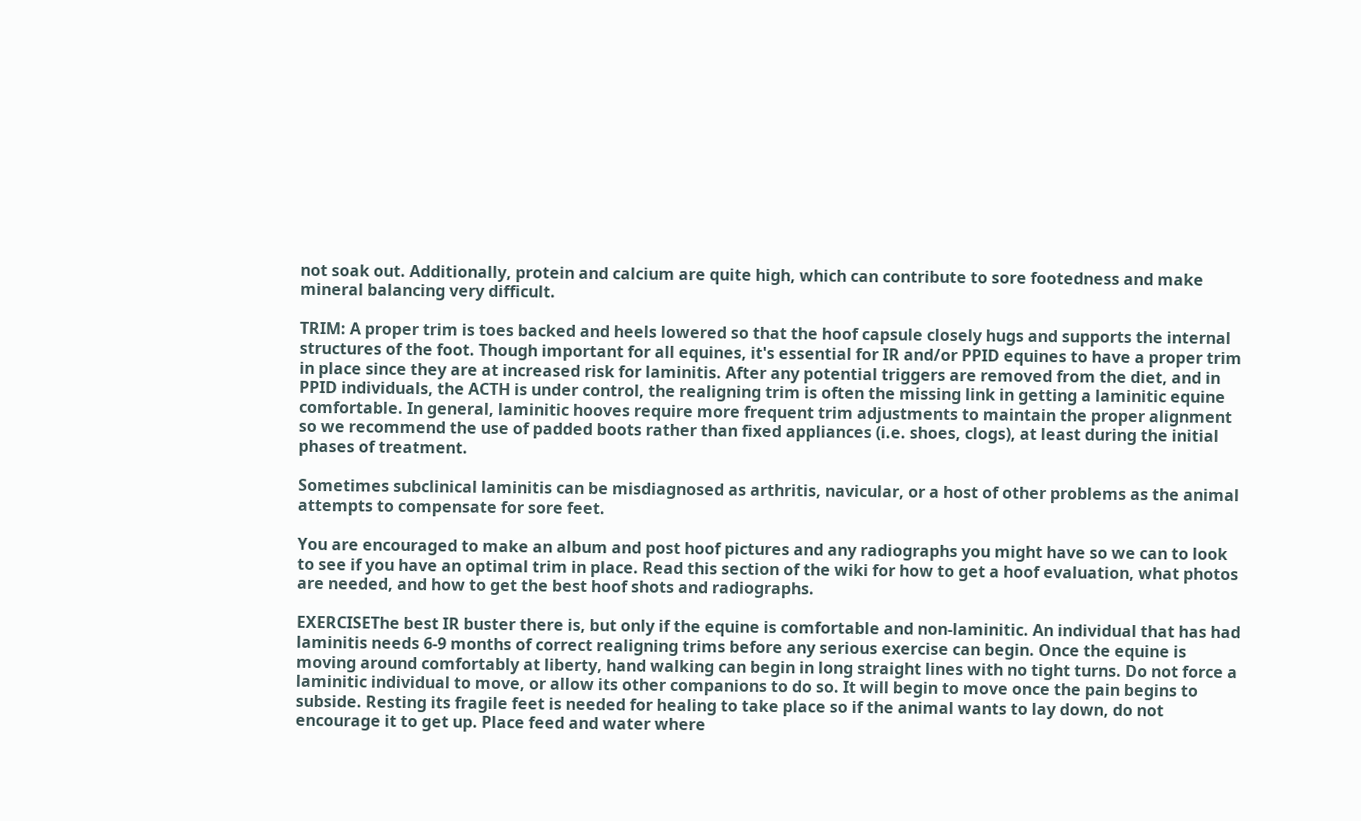not soak out. Additionally, protein and calcium are quite high, which can contribute to sore footedness and make mineral balancing very difficult.

TRIM: A proper trim is toes backed and heels lowered so that the hoof capsule closely hugs and supports the internal structures of the foot. Though important for all equines, it's essential for IR and/or PPID equines to have a proper trim in place since they are at increased risk for laminitis. After any potential triggers are removed from the diet, and in PPID individuals, the ACTH is under control, the realigning trim is often the missing link in getting a laminitic equine comfortable. In general, laminitic hooves require more frequent trim adjustments to maintain the proper alignment so we recommend the use of padded boots rather than fixed appliances (i.e. shoes, clogs), at least during the initial phases of treatment.

Sometimes subclinical laminitis can be misdiagnosed as arthritis, navicular, or a host of other problems as the animal attempts to compensate for sore feet.

You are encouraged to make an album and post hoof pictures and any radiographs you might have so we can to look to see if you have an optimal trim in place. Read this section of the wiki for how to get a hoof evaluation, what photos are needed, and how to get the best hoof shots and radiographs.

EXERCISEThe best IR buster there is, but only if the equine is comfortable and non-laminitic. An individual that has had laminitis needs 6-9 months of correct realigning trims before any serious exercise can begin. Once the equine is moving around comfortably at liberty, hand walking can begin in long straight lines with no tight turns. Do not force a laminitic individual to move, or allow its other companions to do so. It will begin to move once the pain begins to subside. Resting its fragile feet is needed for healing to take place so if the animal wants to lay down, do not encourage it to get up. Place feed and water where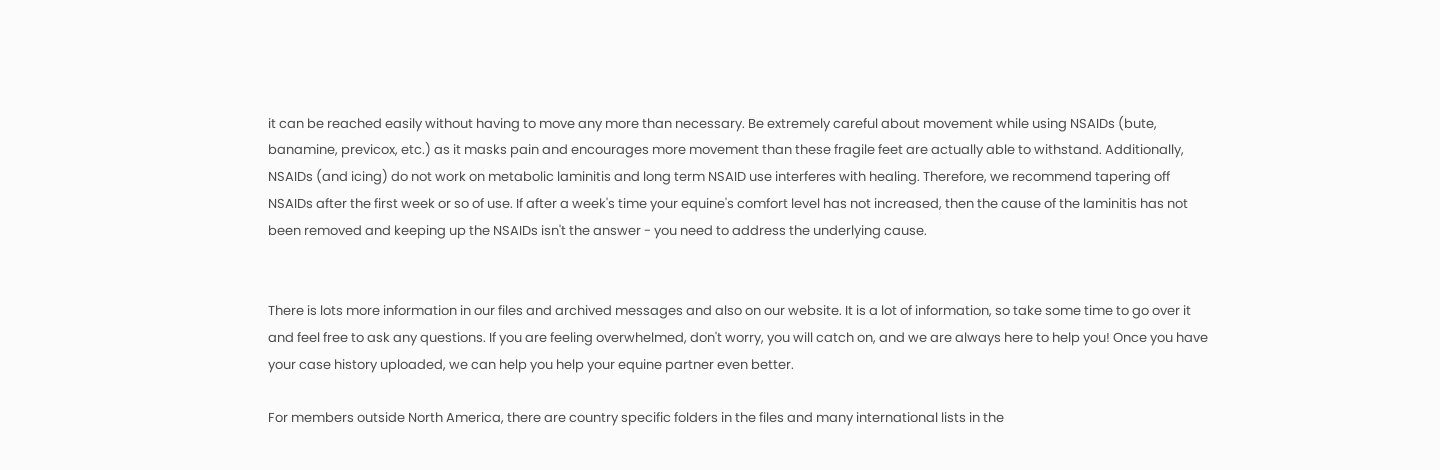it can be reached easily without having to move any more than necessary. Be extremely careful about movement while using NSAIDs (bute, banamine, previcox, etc.) as it masks pain and encourages more movement than these fragile feet are actually able to withstand. Additionally, NSAIDs (and icing) do not work on metabolic laminitis and long term NSAID use interferes with healing. Therefore, we recommend tapering off NSAIDs after the first week or so of use. If after a week's time your equine's comfort level has not increased, then the cause of the laminitis has not been removed and keeping up the NSAIDs isn't the answer - you need to address the underlying cause.


There is lots more information in our files and archived messages and also on our website. It is a lot of information, so take some time to go over it and feel free to ask any questions. If you are feeling overwhelmed, don't worry, you will catch on, and we are always here to help you! Once you have your case history uploaded, we can help you help your equine partner even better.

For members outside North America, there are country specific folders in the files and many international lists in the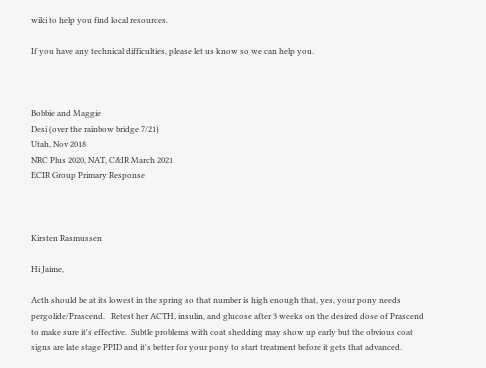wiki to help you find local resources.

If you have any technical difficulties, please let us know so we can help you.



Bobbie and Maggie
Desi (over the rainbow bridge 7/21)
Utah, Nov 2018
NRC Plus 2020, NAT, C&IR March 2021
ECIR Group Primary Response



Kirsten Rasmussen

Hi Jaime,

Acth should be at its lowest in the spring so that number is high enough that, yes, your pony needs pergolide/Prascend.   Retest her ACTH, insulin, and glucose after 3 weeks on the desired dose of Prascend to make sure it's effective.  Subtle problems with coat shedding may show up early but the obvious coat signs are late stage PPID and it's better for your pony to start treatment before it gets that advanced.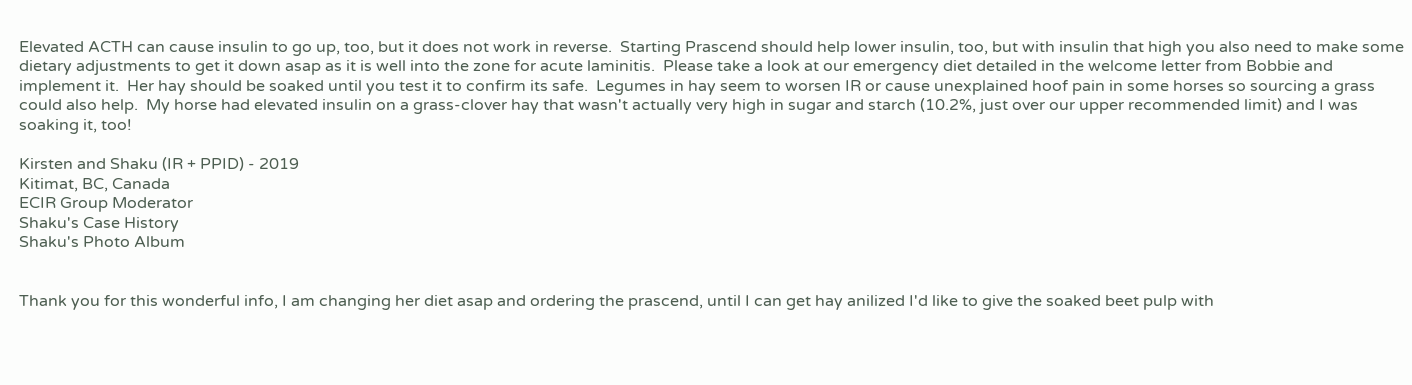Elevated ACTH can cause insulin to go up, too, but it does not work in reverse.  Starting Prascend should help lower insulin, too, but with insulin that high you also need to make some dietary adjustments to get it down asap as it is well into the zone for acute laminitis.  Please take a look at our emergency diet detailed in the welcome letter from Bobbie and implement it.  Her hay should be soaked until you test it to confirm its safe.  Legumes in hay seem to worsen IR or cause unexplained hoof pain in some horses so sourcing a grass could also help.  My horse had elevated insulin on a grass-clover hay that wasn't actually very high in sugar and starch (10.2%, just over our upper recommended limit) and I was soaking it, too!

Kirsten and Shaku (IR + PPID) - 2019
Kitimat, BC, Canada
ECIR Group Moderator
Shaku's Case History
Shaku's Photo Album


Thank you for this wonderful info, I am changing her diet asap and ordering the prascend, until I can get hay anilized I'd like to give the soaked beet pulp with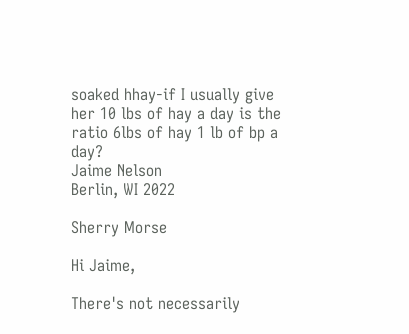soaked hhay-if I usually give her 10 lbs of hay a day is the ratio 6lbs of hay 1 lb of bp a day?
Jaime Nelson
Berlin, WI 2022

Sherry Morse

Hi Jaime,

There's not necessarily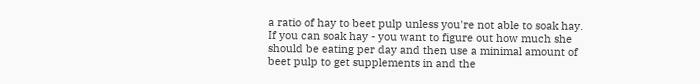a ratio of hay to beet pulp unless you're not able to soak hay.  If you can soak hay - you want to figure out how much she should be eating per day and then use a minimal amount of beet pulp to get supplements in and the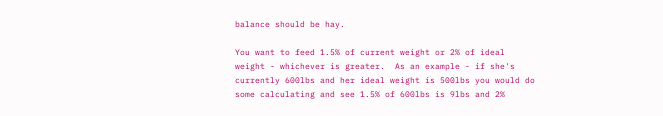balance should be hay.

You want to feed 1.5% of current weight or 2% of ideal weight - whichever is greater.  As an example - if she's currently 600lbs and her ideal weight is 500lbs you would do some calculating and see 1.5% of 600lbs is 9lbs and 2%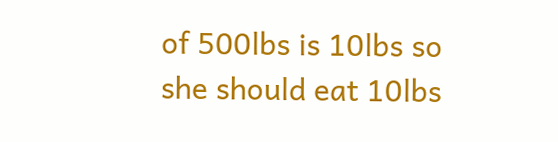of 500lbs is 10lbs so she should eat 10lbs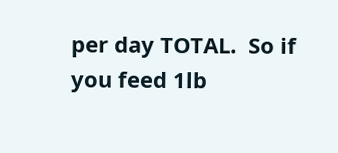per day TOTAL.  So if you feed 1lb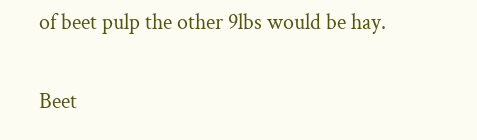of beet pulp the other 9lbs would be hay.

Beet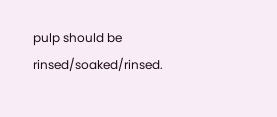pulp should be rinsed/soaked/rinsed.